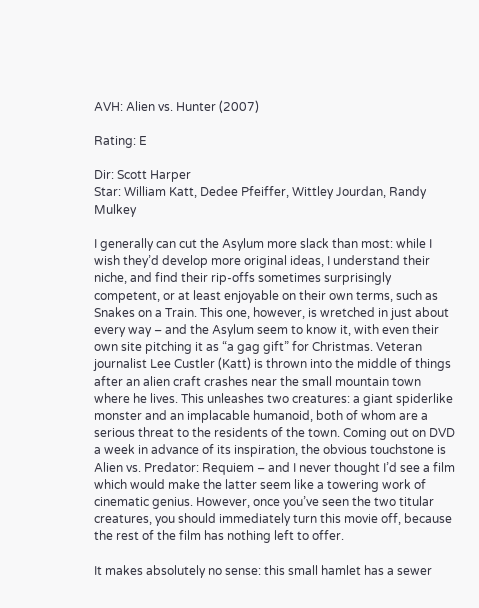AVH: Alien vs. Hunter (2007)

Rating: E

Dir: Scott Harper
Star: William Katt, Dedee Pfeiffer, Wittley Jourdan, Randy Mulkey

I generally can cut the Asylum more slack than most: while I wish they’d develop more original ideas, I understand their niche, and find their rip-offs sometimes surprisingly competent, or at least enjoyable on their own terms, such as Snakes on a Train. This one, however, is wretched in just about every way – and the Asylum seem to know it, with even their own site pitching it as “a gag gift” for Christmas. Veteran journalist Lee Custler (Katt) is thrown into the middle of things after an alien craft crashes near the small mountain town where he lives. This unleashes two creatures: a giant spiderlike monster and an implacable humanoid, both of whom are a serious threat to the residents of the town. Coming out on DVD a week in advance of its inspiration, the obvious touchstone is Alien vs. Predator: Requiem – and I never thought I’d see a film which would make the latter seem like a towering work of cinematic genius. However, once you’ve seen the two titular creatures, you should immediately turn this movie off, because the rest of the film has nothing left to offer.

It makes absolutely no sense: this small hamlet has a sewer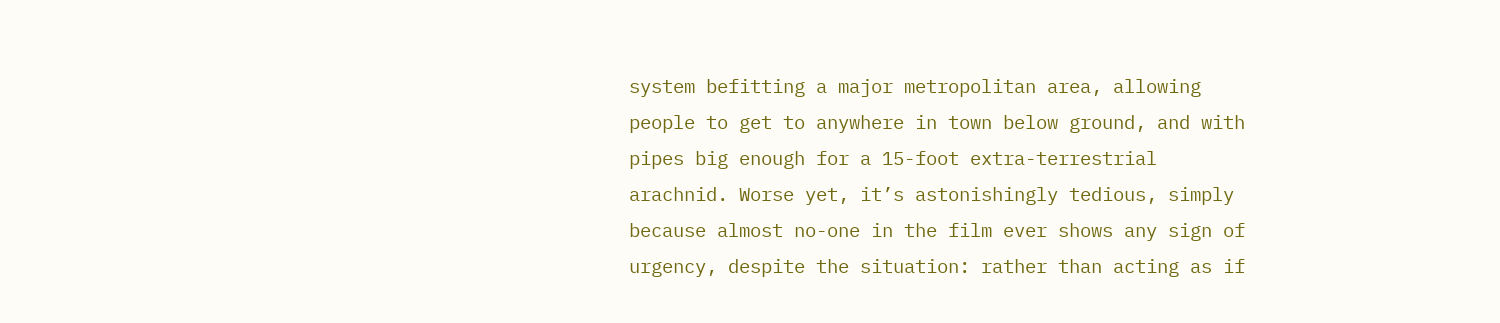system befitting a major metropolitan area, allowing people to get to anywhere in town below ground, and with pipes big enough for a 15-foot extra-terrestrial arachnid. Worse yet, it’s astonishingly tedious, simply because almost no-one in the film ever shows any sign of urgency, despite the situation: rather than acting as if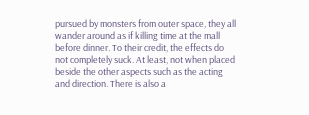pursued by monsters from outer space, they all wander around as if killing time at the mall before dinner. To their credit, the effects do not completely suck. At least, not when placed beside the other aspects such as the acting and direction. There is also a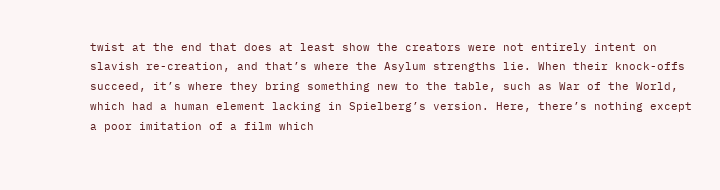twist at the end that does at least show the creators were not entirely intent on slavish re-creation, and that’s where the Asylum strengths lie. When their knock-offs succeed, it’s where they bring something new to the table, such as War of the World, which had a human element lacking in Spielberg’s version. Here, there’s nothing except a poor imitation of a film which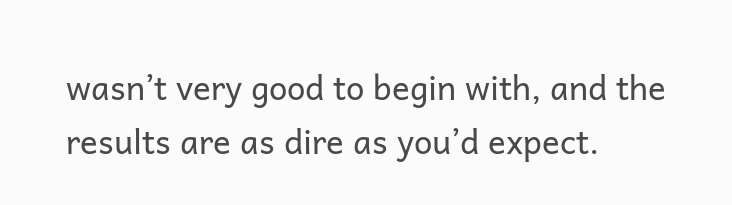wasn’t very good to begin with, and the results are as dire as you’d expect.